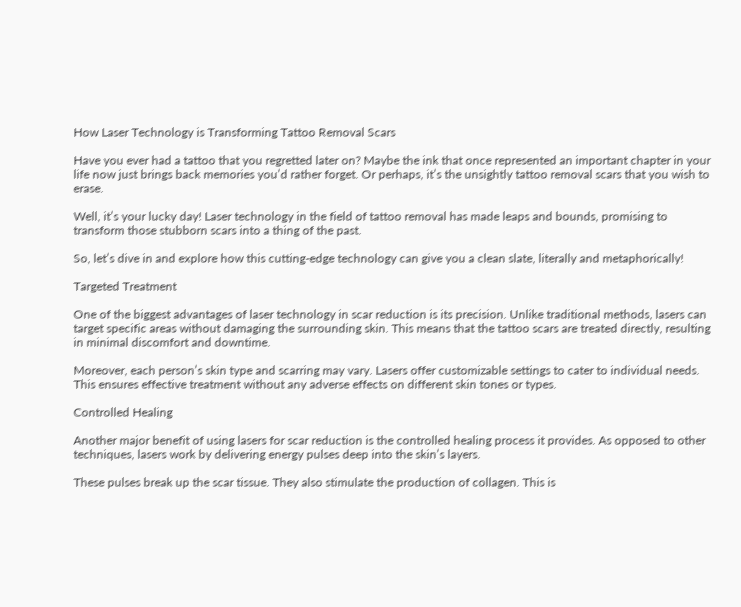How Laser Technology is Transforming Tattoo Removal Scars

Have you ever had a tattoo that you regretted later on? Maybe the ink that once represented an important chapter in your life now just brings back memories you’d rather forget. Or perhaps, it’s the unsightly tattoo removal scars that you wish to erase.

Well, it’s your lucky day! Laser technology in the field of tattoo removal has made leaps and bounds, promising to transform those stubborn scars into a thing of the past.

So, let’s dive in and explore how this cutting-edge technology can give you a clean slate, literally and metaphorically!

Targeted Treatment

One of the biggest advantages of laser technology in scar reduction is its precision. Unlike traditional methods, lasers can target specific areas without damaging the surrounding skin. This means that the tattoo scars are treated directly, resulting in minimal discomfort and downtime.

Moreover, each person’s skin type and scarring may vary. Lasers offer customizable settings to cater to individual needs. This ensures effective treatment without any adverse effects on different skin tones or types.

Controlled Healing

Another major benefit of using lasers for scar reduction is the controlled healing process it provides. As opposed to other techniques, lasers work by delivering energy pulses deep into the skin’s layers.

These pulses break up the scar tissue. They also stimulate the production of collagen. This is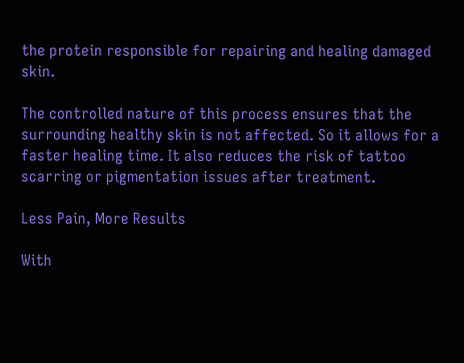the protein responsible for repairing and healing damaged skin.

The controlled nature of this process ensures that the surrounding healthy skin is not affected. So it allows for a faster healing time. It also reduces the risk of tattoo scarring or pigmentation issues after treatment.

Less Pain, More Results

With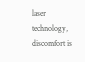laser technology, discomfort is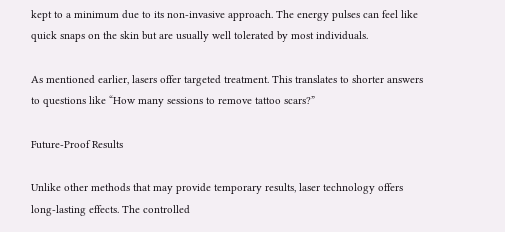kept to a minimum due to its non-invasive approach. The energy pulses can feel like quick snaps on the skin but are usually well tolerated by most individuals.

As mentioned earlier, lasers offer targeted treatment. This translates to shorter answers to questions like “How many sessions to remove tattoo scars?”

Future-Proof Results

Unlike other methods that may provide temporary results, laser technology offers long-lasting effects. The controlled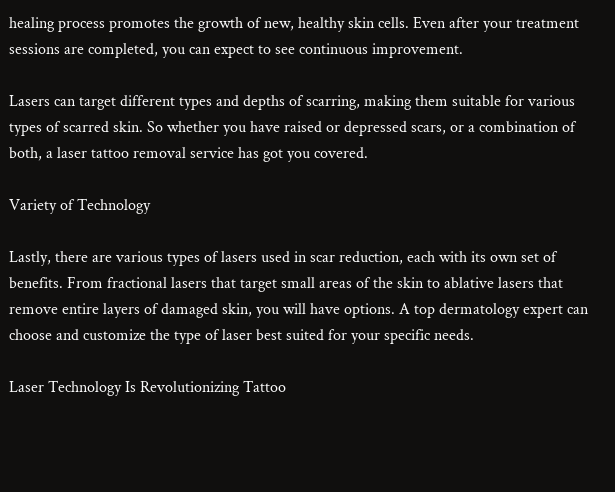healing process promotes the growth of new, healthy skin cells. Even after your treatment sessions are completed, you can expect to see continuous improvement.

Lasers can target different types and depths of scarring, making them suitable for various types of scarred skin. So whether you have raised or depressed scars, or a combination of both, a laser tattoo removal service has got you covered.

Variety of Technology

Lastly, there are various types of lasers used in scar reduction, each with its own set of benefits. From fractional lasers that target small areas of the skin to ablative lasers that remove entire layers of damaged skin, you will have options. A top dermatology expert can choose and customize the type of laser best suited for your specific needs.

Laser Technology Is Revolutionizing Tattoo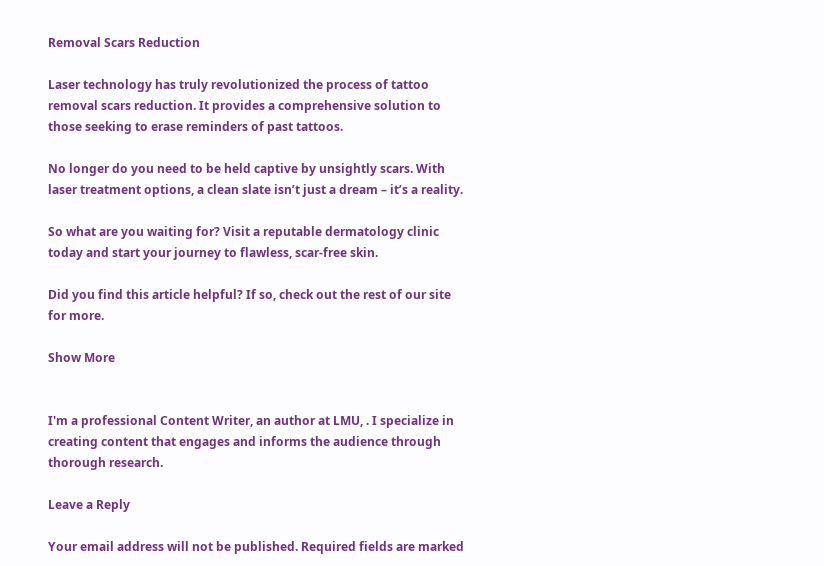Removal Scars Reduction

Laser technology has truly revolutionized the process of tattoo removal scars reduction. It provides a comprehensive solution to those seeking to erase reminders of past tattoos.

No longer do you need to be held captive by unsightly scars. With laser treatment options, a clean slate isn’t just a dream – it’s a reality.

So what are you waiting for? Visit a reputable dermatology clinic today and start your journey to flawless, scar-free skin.

Did you find this article helpful? If so, check out the rest of our site for more.

Show More


I'm a professional Content Writer, an author at LMU, . I specialize in creating content that engages and informs the audience through thorough research.

Leave a Reply

Your email address will not be published. Required fields are marked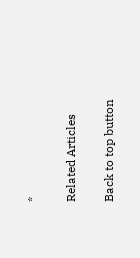*

Related Articles

Back to top button